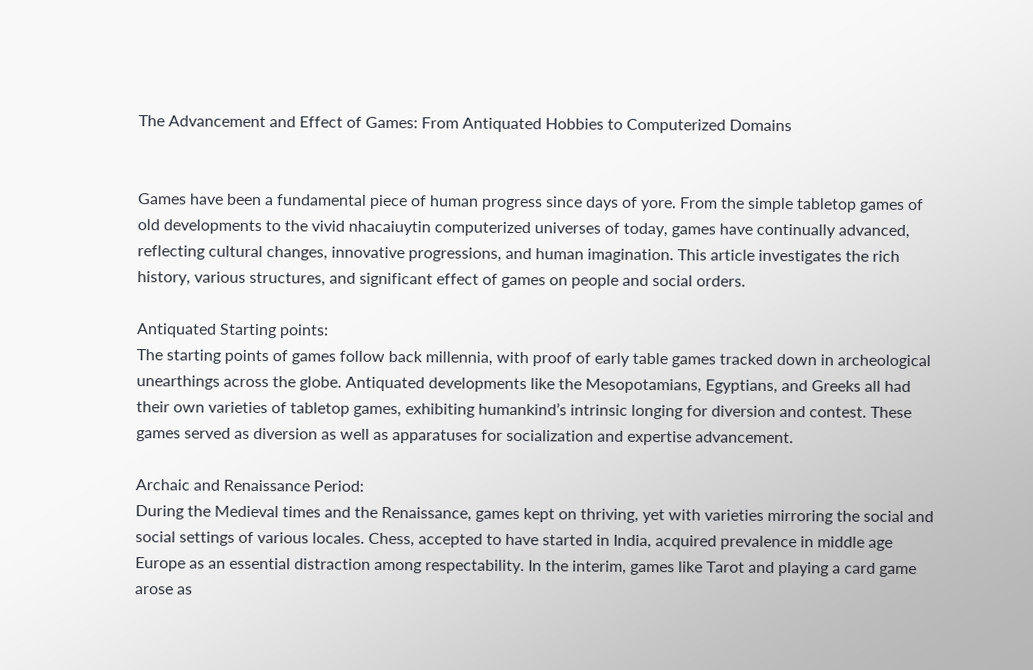The Advancement and Effect of Games: From Antiquated Hobbies to Computerized Domains


Games have been a fundamental piece of human progress since days of yore. From the simple tabletop games of old developments to the vivid nhacaiuytin computerized universes of today, games have continually advanced, reflecting cultural changes, innovative progressions, and human imagination. This article investigates the rich history, various structures, and significant effect of games on people and social orders.

Antiquated Starting points:
The starting points of games follow back millennia, with proof of early table games tracked down in archeological unearthings across the globe. Antiquated developments like the Mesopotamians, Egyptians, and Greeks all had their own varieties of tabletop games, exhibiting humankind’s intrinsic longing for diversion and contest. These games served as diversion as well as apparatuses for socialization and expertise advancement.

Archaic and Renaissance Period:
During the Medieval times and the Renaissance, games kept on thriving, yet with varieties mirroring the social and social settings of various locales. Chess, accepted to have started in India, acquired prevalence in middle age Europe as an essential distraction among respectability. In the interim, games like Tarot and playing a card game arose as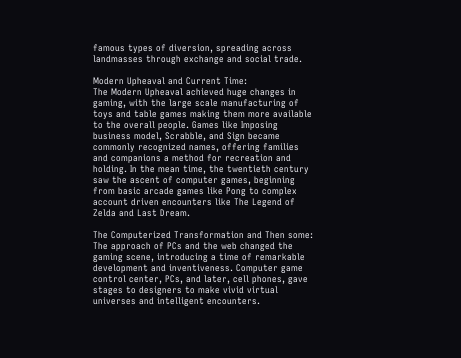famous types of diversion, spreading across landmasses through exchange and social trade.

Modern Upheaval and Current Time:
The Modern Upheaval achieved huge changes in gaming, with the large scale manufacturing of toys and table games making them more available to the overall people. Games like Imposing business model, Scrabble, and Sign became commonly recognized names, offering families and companions a method for recreation and holding. In the mean time, the twentieth century saw the ascent of computer games, beginning from basic arcade games like Pong to complex account driven encounters like The Legend of Zelda and Last Dream.

The Computerized Transformation and Then some:
The approach of PCs and the web changed the gaming scene, introducing a time of remarkable development and inventiveness. Computer game control center, PCs, and later, cell phones, gave stages to designers to make vivid virtual universes and intelligent encounters.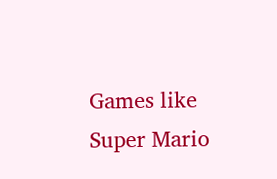Games like Super Mario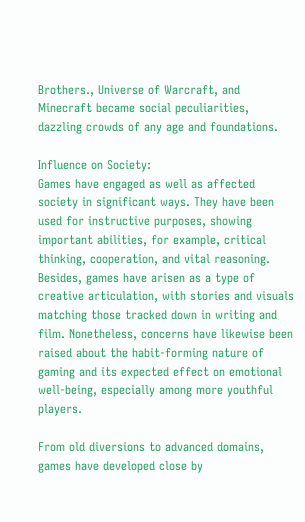Brothers., Universe of Warcraft, and Minecraft became social peculiarities, dazzling crowds of any age and foundations.

Influence on Society:
Games have engaged as well as affected society in significant ways. They have been used for instructive purposes, showing important abilities, for example, critical thinking, cooperation, and vital reasoning. Besides, games have arisen as a type of creative articulation, with stories and visuals matching those tracked down in writing and film. Nonetheless, concerns have likewise been raised about the habit-forming nature of gaming and its expected effect on emotional well-being, especially among more youthful players.

From old diversions to advanced domains, games have developed close by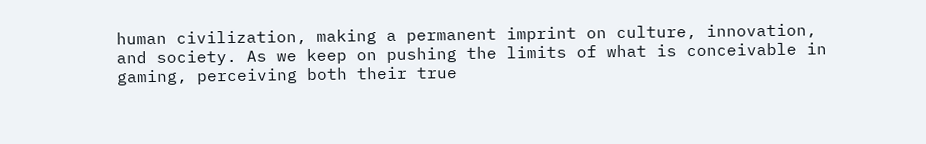human civilization, making a permanent imprint on culture, innovation, and society. As we keep on pushing the limits of what is conceivable in gaming, perceiving both their true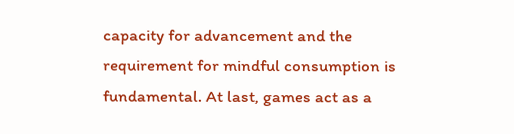capacity for advancement and the requirement for mindful consumption is fundamental. At last, games act as a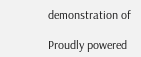demonstration of

Proudly powered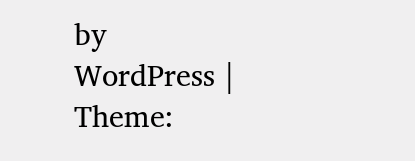by WordPress | Theme: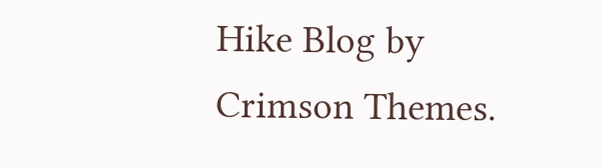Hike Blog by Crimson Themes.